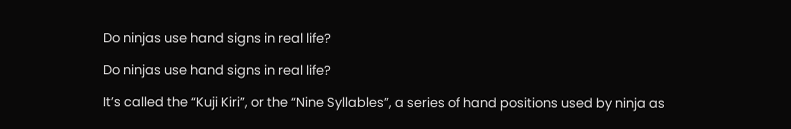Do ninjas use hand signs in real life?

Do ninjas use hand signs in real life?

It’s called the “Kuji Kiri”, or the “Nine Syllables”, a series of hand positions used by ninja as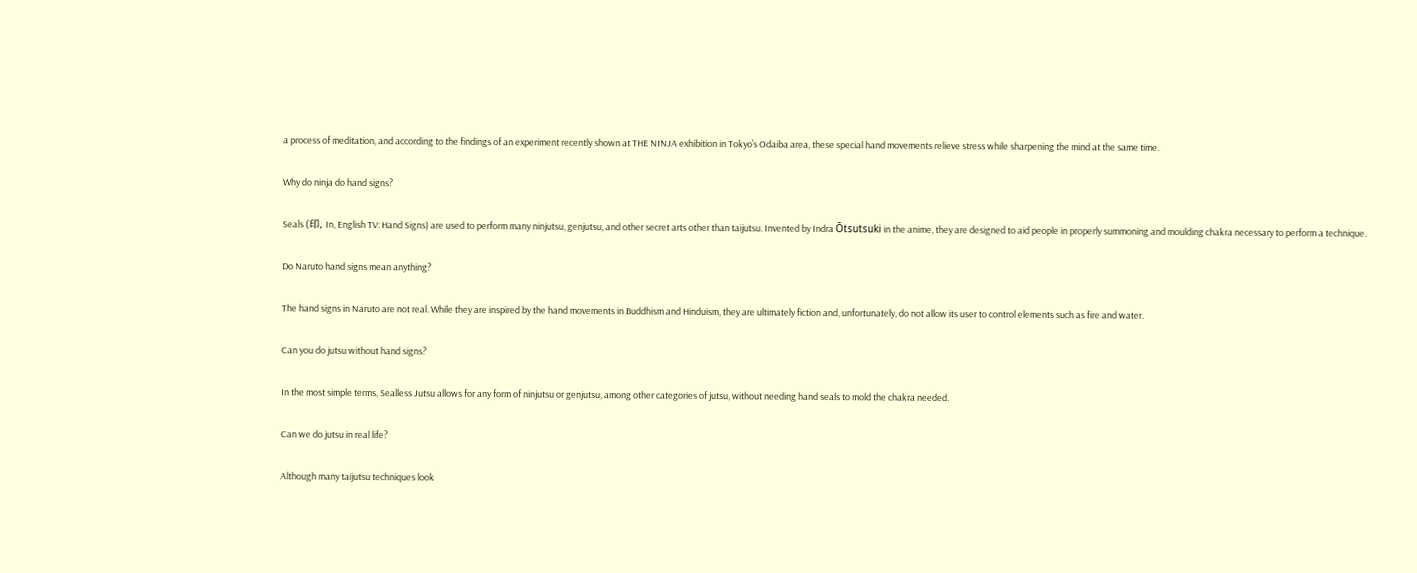a process of meditation, and according to the findings of an experiment recently shown at THE NINJA exhibition in Tokyo’s Odaiba area, these special hand movements relieve stress while sharpening the mind at the same time.

Why do ninja do hand signs?

Seals (印, In, English TV: Hand Signs) are used to perform many ninjutsu, genjutsu, and other secret arts other than taijutsu. Invented by Indra Ōtsutsuki in the anime, they are designed to aid people in properly summoning and moulding chakra necessary to perform a technique.

Do Naruto hand signs mean anything?

The hand signs in Naruto are not real. While they are inspired by the hand movements in Buddhism and Hinduism, they are ultimately fiction and, unfortunately, do not allow its user to control elements such as fire and water.

Can you do jutsu without hand signs?

In the most simple terms, Sealless Jutsu allows for any form of ninjutsu or genjutsu, among other categories of jutsu, without needing hand seals to mold the chakra needed.

Can we do jutsu in real life?

Although many taijutsu techniques look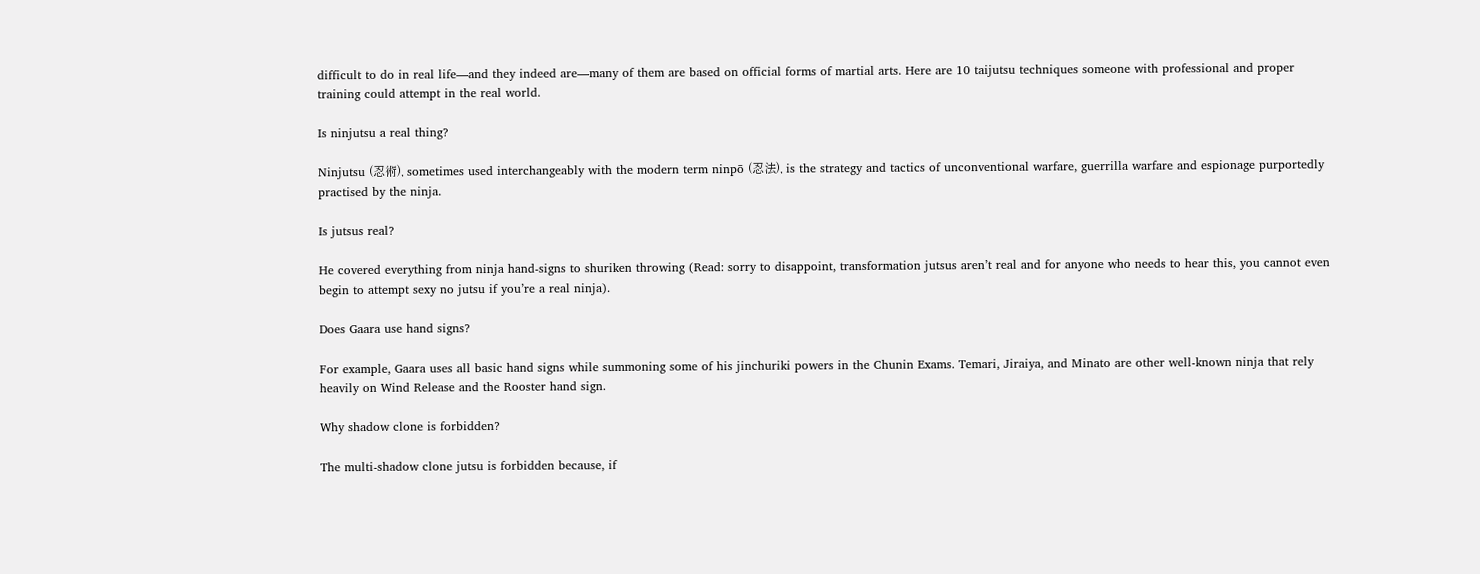difficult to do in real life—and they indeed are—many of them are based on official forms of martial arts. Here are 10 taijutsu techniques someone with professional and proper training could attempt in the real world.

Is ninjutsu a real thing?

Ninjutsu (忍術), sometimes used interchangeably with the modern term ninpō (忍法), is the strategy and tactics of unconventional warfare, guerrilla warfare and espionage purportedly practised by the ninja.

Is jutsus real?

He covered everything from ninja hand-signs to shuriken throwing (Read: sorry to disappoint, transformation jutsus aren’t real and for anyone who needs to hear this, you cannot even begin to attempt sexy no jutsu if you’re a real ninja).

Does Gaara use hand signs?

For example, Gaara uses all basic hand signs while summoning some of his jinchuriki powers in the Chunin Exams. Temari, Jiraiya, and Minato are other well-known ninja that rely heavily on Wind Release and the Rooster hand sign.

Why shadow clone is forbidden?

The multi-shadow clone jutsu is forbidden because, if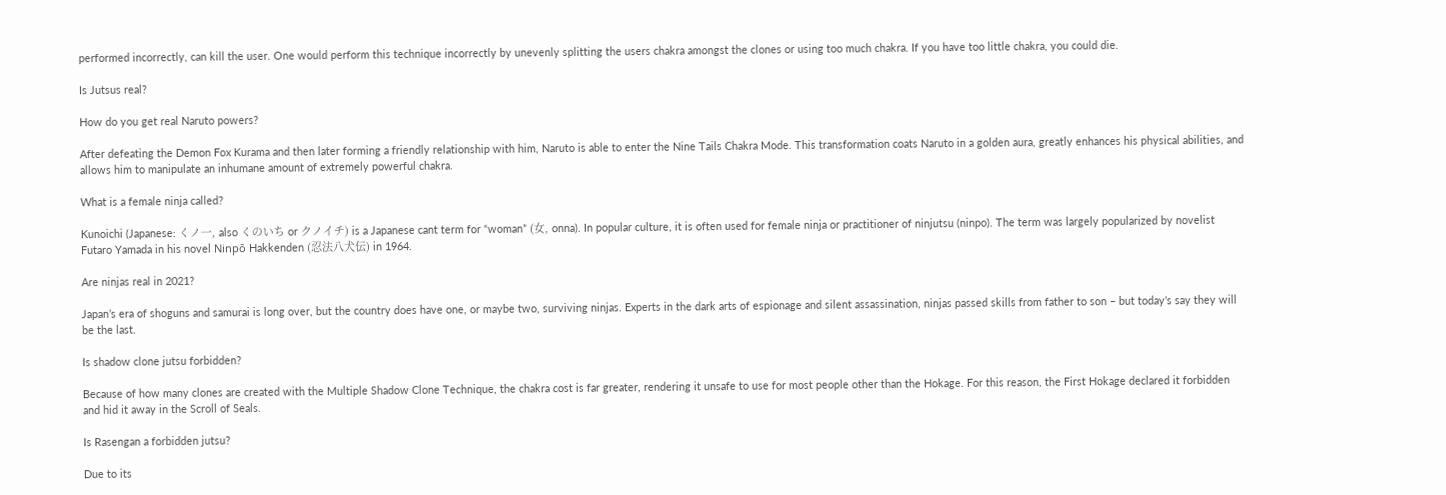performed incorrectly, can kill the user. One would perform this technique incorrectly by unevenly splitting the users chakra amongst the clones or using too much chakra. If you have too little chakra, you could die.

Is Jutsus real?

How do you get real Naruto powers?

After defeating the Demon Fox Kurama and then later forming a friendly relationship with him, Naruto is able to enter the Nine Tails Chakra Mode. This transformation coats Naruto in a golden aura, greatly enhances his physical abilities, and allows him to manipulate an inhumane amount of extremely powerful chakra.

What is a female ninja called?

Kunoichi (Japanese: くノ一, also くのいち or クノイチ) is a Japanese cant term for “woman” (女, onna). In popular culture, it is often used for female ninja or practitioner of ninjutsu (ninpo). The term was largely popularized by novelist Futaro Yamada in his novel Ninpō Hakkenden (忍法八犬伝) in 1964.

Are ninjas real in 2021?

Japan’s era of shoguns and samurai is long over, but the country does have one, or maybe two, surviving ninjas. Experts in the dark arts of espionage and silent assassination, ninjas passed skills from father to son – but today’s say they will be the last.

Is shadow clone jutsu forbidden?

Because of how many clones are created with the Multiple Shadow Clone Technique, the chakra cost is far greater, rendering it unsafe to use for most people other than the Hokage. For this reason, the First Hokage declared it forbidden and hid it away in the Scroll of Seals.

Is Rasengan a forbidden jutsu?

Due to its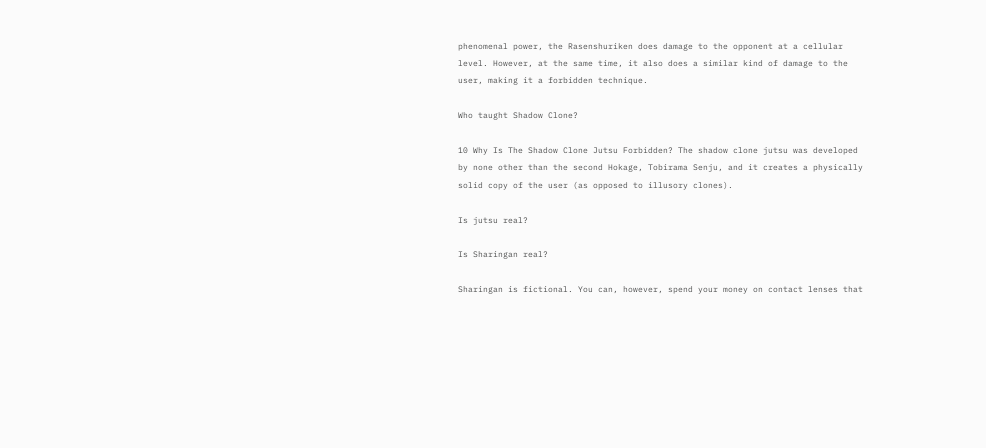phenomenal power, the Rasenshuriken does damage to the opponent at a cellular level. However, at the same time, it also does a similar kind of damage to the user, making it a forbidden technique.

Who taught Shadow Clone?

10 Why Is The Shadow Clone Jutsu Forbidden? The shadow clone jutsu was developed by none other than the second Hokage, Tobirama Senju, and it creates a physically solid copy of the user (as opposed to illusory clones).

Is jutsu real?

Is Sharingan real?

Sharingan is fictional. You can, however, spend your money on contact lenses that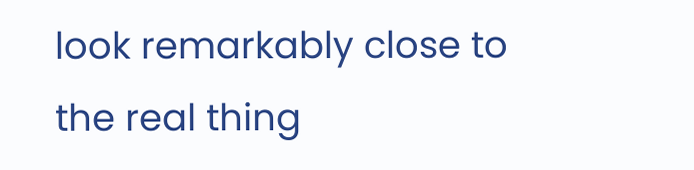look remarkably close to the real thing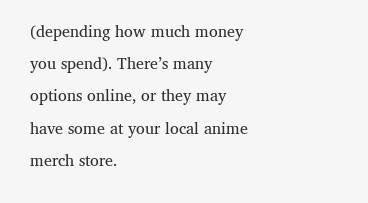(depending how much money you spend). There’s many options online, or they may have some at your local anime merch store.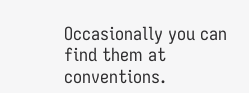Occasionally you can find them at conventions.